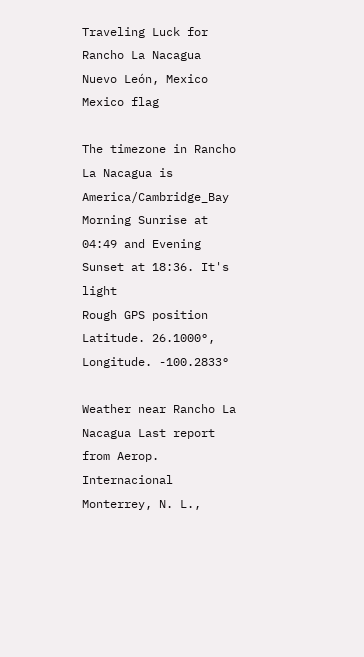Traveling Luck for Rancho La Nacagua Nuevo León, Mexico Mexico flag

The timezone in Rancho La Nacagua is America/Cambridge_Bay
Morning Sunrise at 04:49 and Evening Sunset at 18:36. It's light
Rough GPS position Latitude. 26.1000°, Longitude. -100.2833°

Weather near Rancho La Nacagua Last report from Aerop. Internacional Monterrey, N. L.,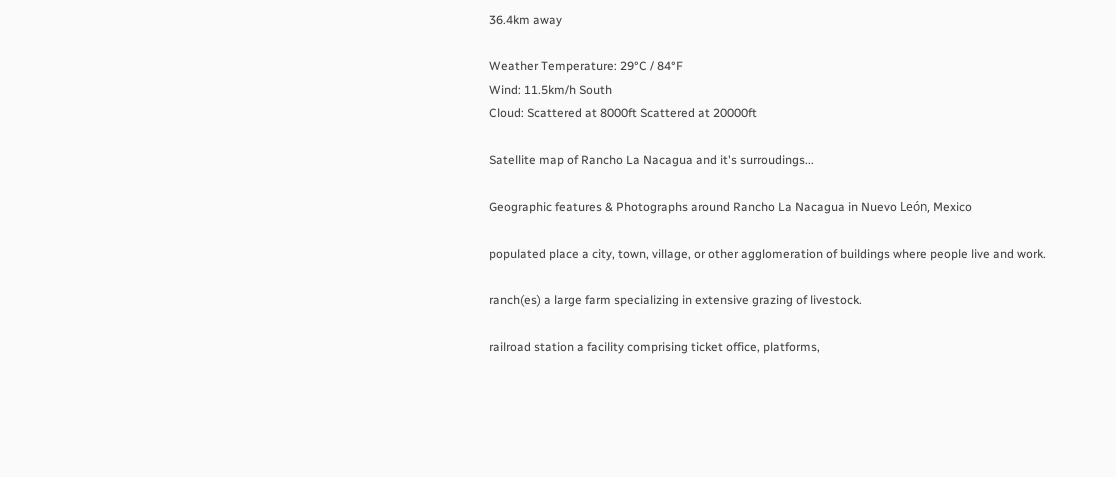36.4km away

Weather Temperature: 29°C / 84°F
Wind: 11.5km/h South
Cloud: Scattered at 8000ft Scattered at 20000ft

Satellite map of Rancho La Nacagua and it's surroudings...

Geographic features & Photographs around Rancho La Nacagua in Nuevo León, Mexico

populated place a city, town, village, or other agglomeration of buildings where people live and work.

ranch(es) a large farm specializing in extensive grazing of livestock.

railroad station a facility comprising ticket office, platforms,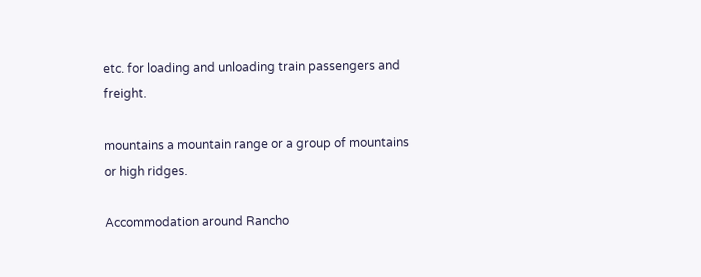etc. for loading and unloading train passengers and freight.

mountains a mountain range or a group of mountains or high ridges.

Accommodation around Rancho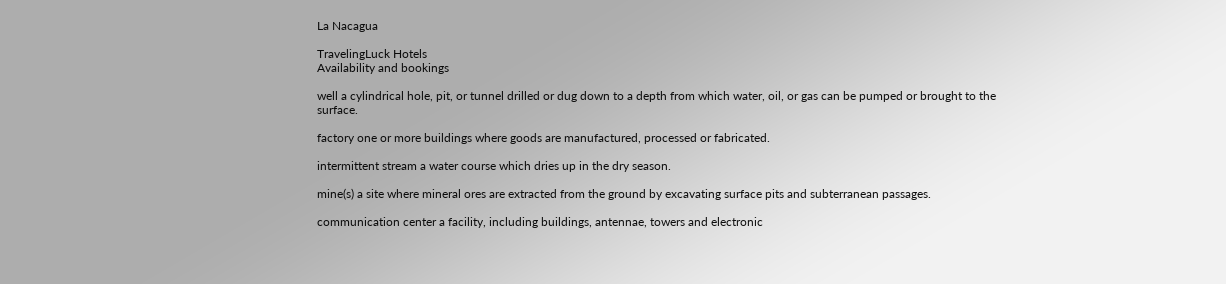La Nacagua

TravelingLuck Hotels
Availability and bookings

well a cylindrical hole, pit, or tunnel drilled or dug down to a depth from which water, oil, or gas can be pumped or brought to the surface.

factory one or more buildings where goods are manufactured, processed or fabricated.

intermittent stream a water course which dries up in the dry season.

mine(s) a site where mineral ores are extracted from the ground by excavating surface pits and subterranean passages.

communication center a facility, including buildings, antennae, towers and electronic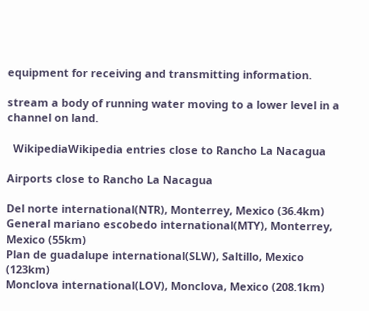equipment for receiving and transmitting information.

stream a body of running water moving to a lower level in a channel on land.

  WikipediaWikipedia entries close to Rancho La Nacagua

Airports close to Rancho La Nacagua

Del norte international(NTR), Monterrey, Mexico (36.4km)
General mariano escobedo international(MTY), Monterrey, Mexico (55km)
Plan de guadalupe international(SLW), Saltillo, Mexico (123km)
Monclova international(LOV), Monclova, Mexico (208.1km)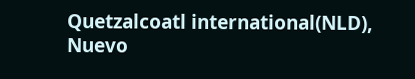Quetzalcoatl international(NLD), Nuevo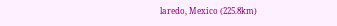laredo, Mexico (225.8km)